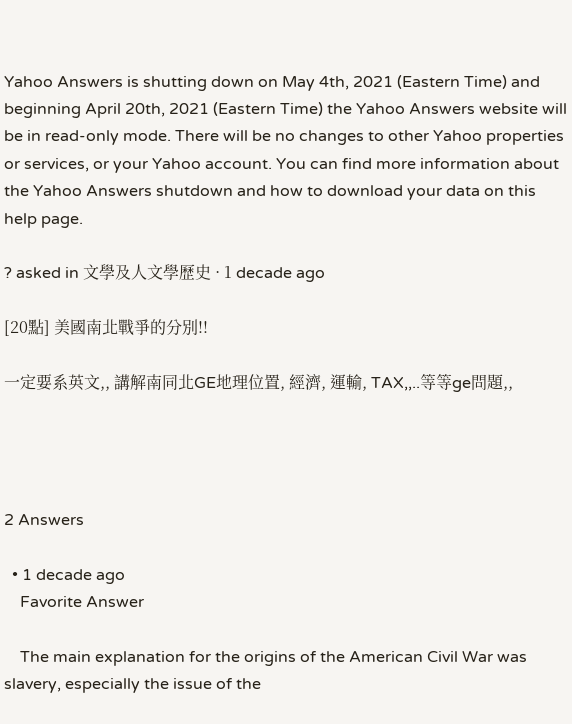Yahoo Answers is shutting down on May 4th, 2021 (Eastern Time) and beginning April 20th, 2021 (Eastern Time) the Yahoo Answers website will be in read-only mode. There will be no changes to other Yahoo properties or services, or your Yahoo account. You can find more information about the Yahoo Answers shutdown and how to download your data on this help page.

? asked in 文學及人文學歷史 · 1 decade ago

[20點] 美國南北戰爭的分別!!

一定要系英文,, 講解南同北GE地理位置, 經濟, 運輸, TAX,,..等等ge問題,,




2 Answers

  • 1 decade ago
    Favorite Answer

    The main explanation for the origins of the American Civil War was slavery, especially the issue of the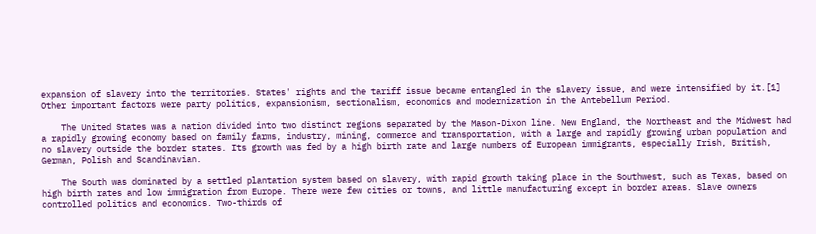expansion of slavery into the territories. States' rights and the tariff issue became entangled in the slavery issue, and were intensified by it.[1] Other important factors were party politics, expansionism, sectionalism, economics and modernization in the Antebellum Period.

    The United States was a nation divided into two distinct regions separated by the Mason-Dixon line. New England, the Northeast and the Midwest had a rapidly growing economy based on family farms, industry, mining, commerce and transportation, with a large and rapidly growing urban population and no slavery outside the border states. Its growth was fed by a high birth rate and large numbers of European immigrants, especially Irish, British, German, Polish and Scandinavian.

    The South was dominated by a settled plantation system based on slavery, with rapid growth taking place in the Southwest, such as Texas, based on high birth rates and low immigration from Europe. There were few cities or towns, and little manufacturing except in border areas. Slave owners controlled politics and economics. Two-thirds of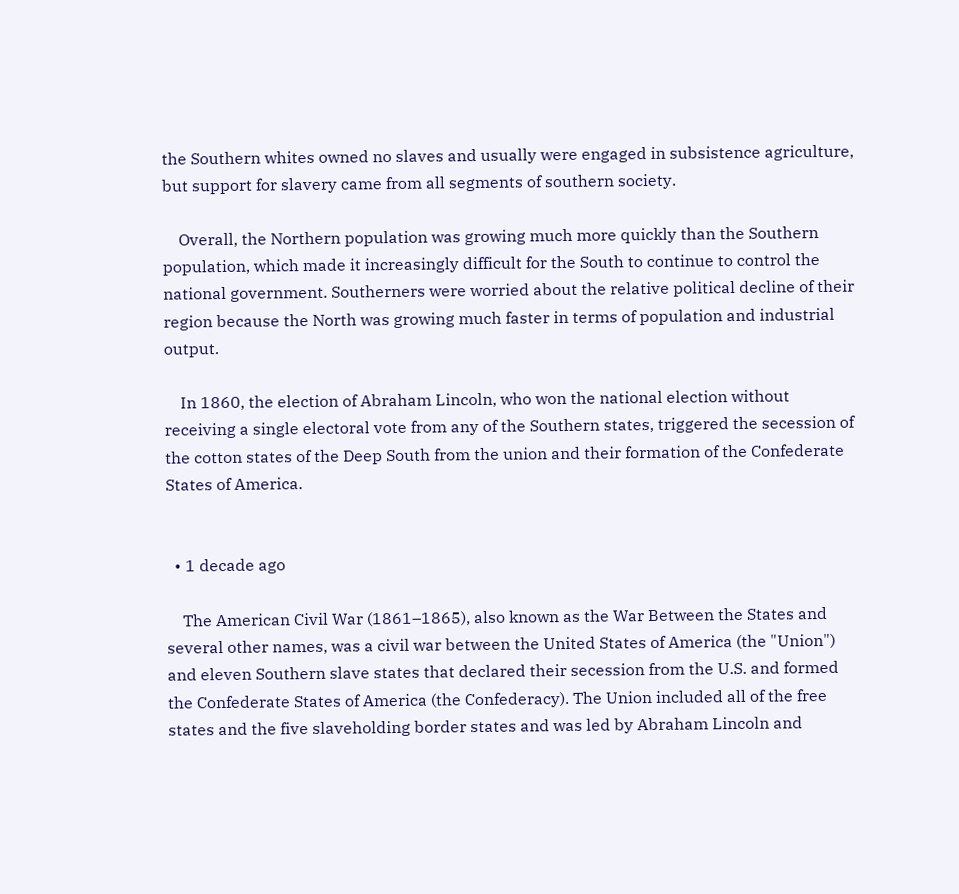the Southern whites owned no slaves and usually were engaged in subsistence agriculture, but support for slavery came from all segments of southern society.

    Overall, the Northern population was growing much more quickly than the Southern population, which made it increasingly difficult for the South to continue to control the national government. Southerners were worried about the relative political decline of their region because the North was growing much faster in terms of population and industrial output.

    In 1860, the election of Abraham Lincoln, who won the national election without receiving a single electoral vote from any of the Southern states, triggered the secession of the cotton states of the Deep South from the union and their formation of the Confederate States of America.


  • 1 decade ago

    The American Civil War (1861–1865), also known as the War Between the States and several other names, was a civil war between the United States of America (the "Union") and eleven Southern slave states that declared their secession from the U.S. and formed the Confederate States of America (the Confederacy). The Union included all of the free states and the five slaveholding border states and was led by Abraham Lincoln and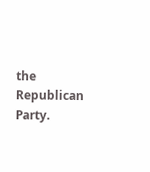the Republican Party.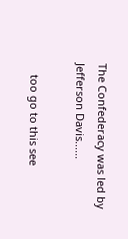The Confederacy was led by Jefferson Davis......

    too go to this see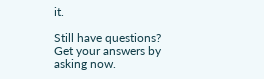it.

Still have questions? Get your answers by asking now.